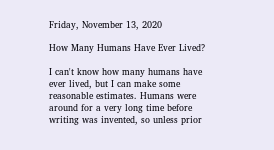Friday, November 13, 2020

How Many Humans Have Ever Lived?

I can't know how many humans have ever lived, but I can make some reasonable estimates. Humans were around for a very long time before writing was invented, so unless prior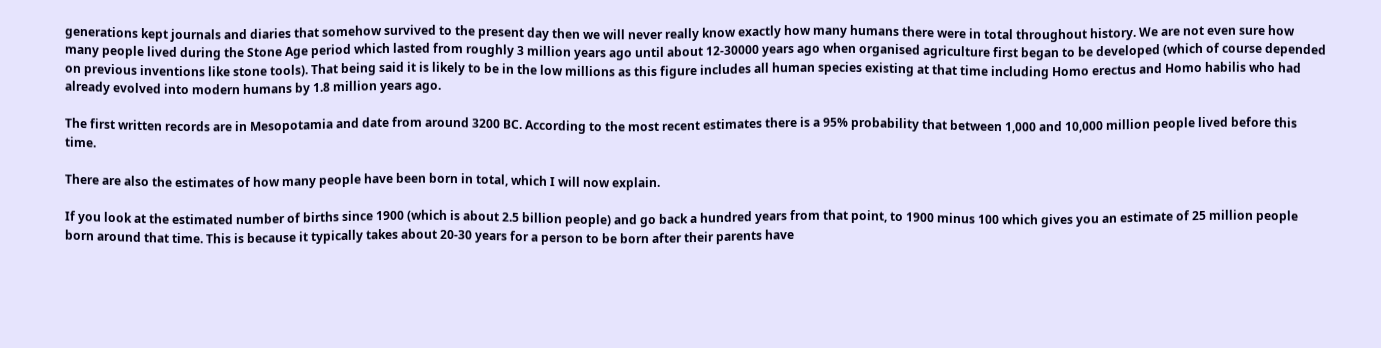generations kept journals and diaries that somehow survived to the present day then we will never really know exactly how many humans there were in total throughout history. We are not even sure how many people lived during the Stone Age period which lasted from roughly 3 million years ago until about 12-30000 years ago when organised agriculture first began to be developed (which of course depended on previous inventions like stone tools). That being said it is likely to be in the low millions as this figure includes all human species existing at that time including Homo erectus and Homo habilis who had already evolved into modern humans by 1.8 million years ago.

The first written records are in Mesopotamia and date from around 3200 BC. According to the most recent estimates there is a 95% probability that between 1,000 and 10,000 million people lived before this time.

There are also the estimates of how many people have been born in total, which I will now explain.

If you look at the estimated number of births since 1900 (which is about 2.5 billion people) and go back a hundred years from that point, to 1900 minus 100 which gives you an estimate of 25 million people born around that time. This is because it typically takes about 20-30 years for a person to be born after their parents have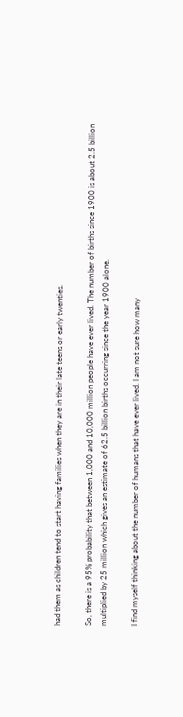had them as children tend to start having families when they are in their late teens or early twenties.

So, there is a 95% probability that between 1,000 and 10,000 million people have ever lived. The number of births since 1900 is about 2.5 billion multiplied by 25 million which gives an estimate of 62.5 billion births occurring since the year 1900 alone.

I find myself thinking about the number of humans that have ever lived. I am not sure how many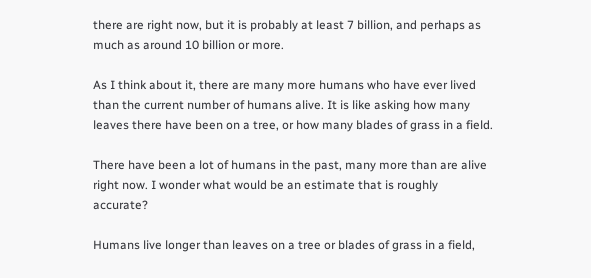there are right now, but it is probably at least 7 billion, and perhaps as much as around 10 billion or more.

As I think about it, there are many more humans who have ever lived than the current number of humans alive. It is like asking how many leaves there have been on a tree, or how many blades of grass in a field.

There have been a lot of humans in the past, many more than are alive right now. I wonder what would be an estimate that is roughly accurate?

Humans live longer than leaves on a tree or blades of grass in a field,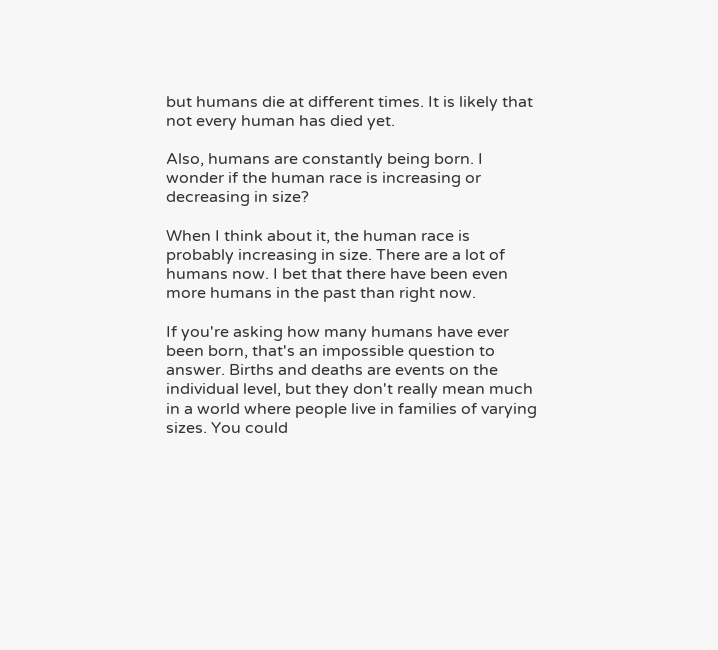but humans die at different times. It is likely that not every human has died yet.

Also, humans are constantly being born. I wonder if the human race is increasing or decreasing in size?

When I think about it, the human race is probably increasing in size. There are a lot of humans now. I bet that there have been even more humans in the past than right now.

If you're asking how many humans have ever been born, that's an impossible question to answer. Births and deaths are events on the individual level, but they don't really mean much in a world where people live in families of varying sizes. You could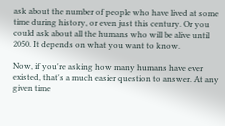ask about the number of people who have lived at some time during history, or even just this century. Or you could ask about all the humans who will be alive until 2050. It depends on what you want to know.

Now, if you're asking how many humans have ever existed, that's a much easier question to answer. At any given time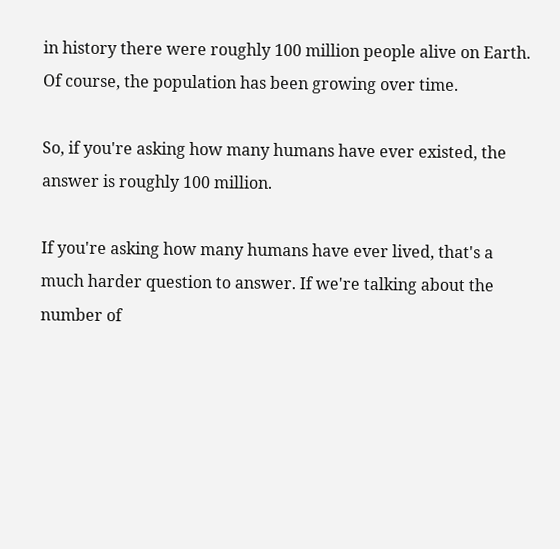in history there were roughly 100 million people alive on Earth. Of course, the population has been growing over time.

So, if you're asking how many humans have ever existed, the answer is roughly 100 million.

If you're asking how many humans have ever lived, that's a much harder question to answer. If we're talking about the number of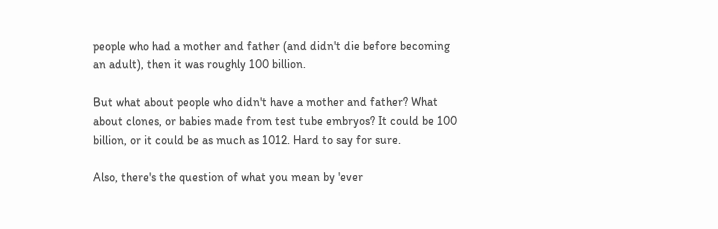people who had a mother and father (and didn't die before becoming an adult), then it was roughly 100 billion.

But what about people who didn't have a mother and father? What about clones, or babies made from test tube embryos? It could be 100 billion, or it could be as much as 1012. Hard to say for sure.

Also, there's the question of what you mean by 'ever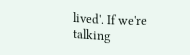lived'. If we're talking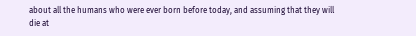about all the humans who were ever born before today, and assuming that they will die at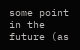some point in the future (as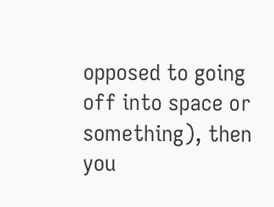opposed to going off into space or something), then you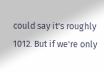could say it's roughly 1012. But if we're only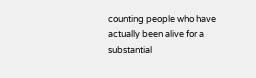counting people who have actually been alive for a substantial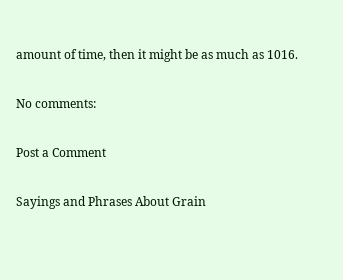amount of time, then it might be as much as 1016.

No comments:

Post a Comment

Sayings and Phrases About Grain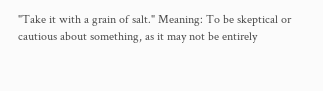"Take it with a grain of salt." Meaning: To be skeptical or cautious about something, as it may not be entirely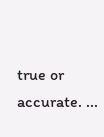true or accurate. ...